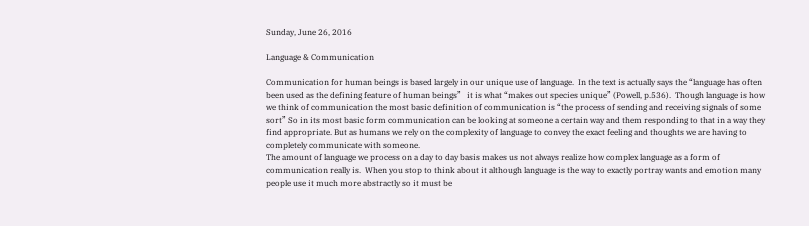Sunday, June 26, 2016

Language & Communication

Communication for human beings is based largely in our unique use of language.  In the text is actually says the “language has often been used as the defining feature of human beings”   it is what “makes out species unique” (Powell, p.536).  Though language is how we think of communication the most basic definition of communication is “the process of sending and receiving signals of some sort” So in its most basic form communication can be looking at someone a certain way and them responding to that in a way they find appropriate. But as humans we rely on the complexity of language to convey the exact feeling and thoughts we are having to completely communicate with someone.
The amount of language we process on a day to day basis makes us not always realize how complex language as a form of communication really is.  When you stop to think about it although language is the way to exactly portray wants and emotion many people use it much more abstractly so it must be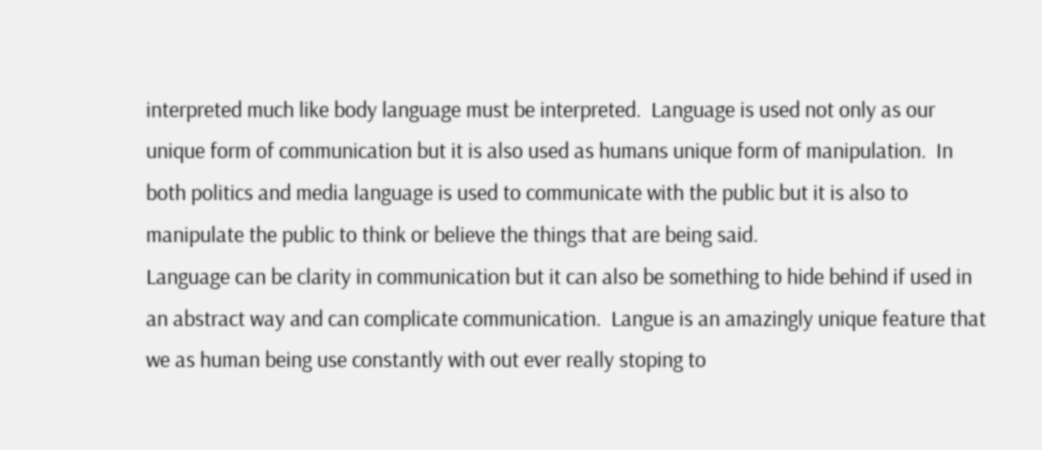interpreted much like body language must be interpreted.  Language is used not only as our unique form of communication but it is also used as humans unique form of manipulation.  In both politics and media language is used to communicate with the public but it is also to manipulate the public to think or believe the things that are being said.
Language can be clarity in communication but it can also be something to hide behind if used in an abstract way and can complicate communication.  Langue is an amazingly unique feature that we as human being use constantly with out ever really stoping to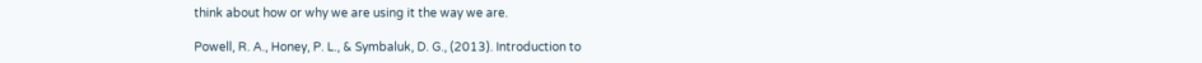think about how or why we are using it the way we are.

Powell, R. A., Honey, P. L., & Symbaluk, D. G., (2013). Introduction to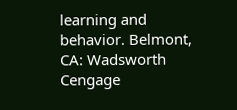learning and behavior. Belmont, CA: Wadsworth Cengage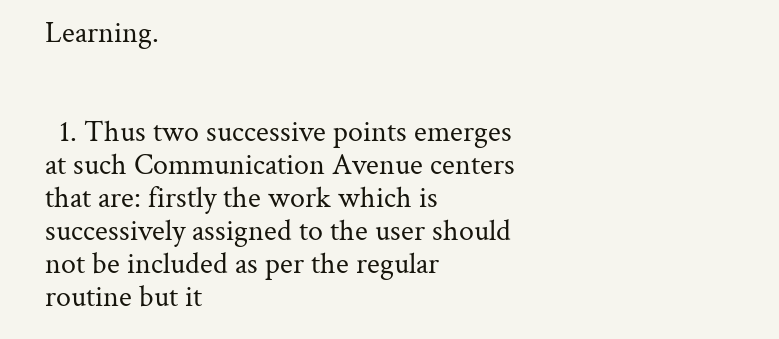Learning.


  1. Thus two successive points emerges at such Communication Avenue centers that are: firstly the work which is successively assigned to the user should not be included as per the regular routine but it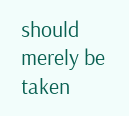should merely be taken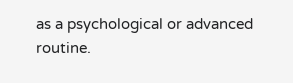as a psychological or advanced routine.